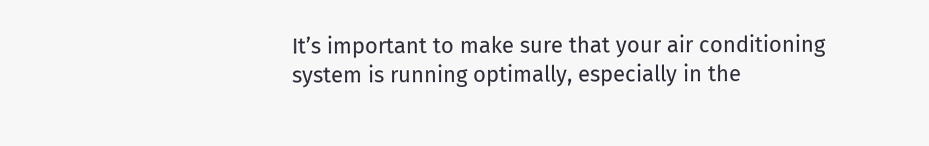It’s important to make sure that your air conditioning system is running optimally, especially in the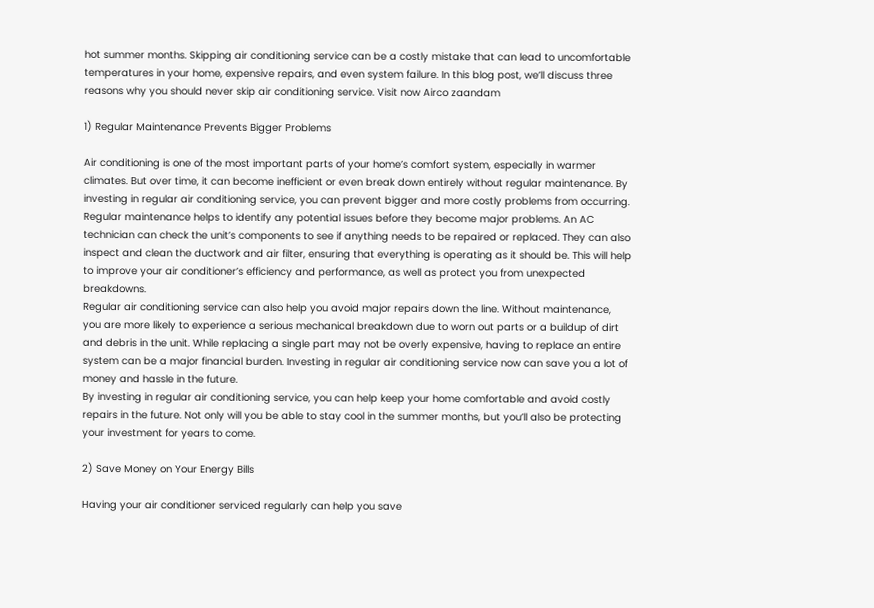hot summer months. Skipping air conditioning service can be a costly mistake that can lead to uncomfortable temperatures in your home, expensive repairs, and even system failure. In this blog post, we’ll discuss three reasons why you should never skip air conditioning service. Visit now Airco zaandam

1) Regular Maintenance Prevents Bigger Problems

Air conditioning is one of the most important parts of your home’s comfort system, especially in warmer climates. But over time, it can become inefficient or even break down entirely without regular maintenance. By investing in regular air conditioning service, you can prevent bigger and more costly problems from occurring.
Regular maintenance helps to identify any potential issues before they become major problems. An AC technician can check the unit’s components to see if anything needs to be repaired or replaced. They can also inspect and clean the ductwork and air filter, ensuring that everything is operating as it should be. This will help to improve your air conditioner’s efficiency and performance, as well as protect you from unexpected breakdowns.
Regular air conditioning service can also help you avoid major repairs down the line. Without maintenance, you are more likely to experience a serious mechanical breakdown due to worn out parts or a buildup of dirt and debris in the unit. While replacing a single part may not be overly expensive, having to replace an entire system can be a major financial burden. Investing in regular air conditioning service now can save you a lot of money and hassle in the future.
By investing in regular air conditioning service, you can help keep your home comfortable and avoid costly repairs in the future. Not only will you be able to stay cool in the summer months, but you’ll also be protecting your investment for years to come.

2) Save Money on Your Energy Bills

Having your air conditioner serviced regularly can help you save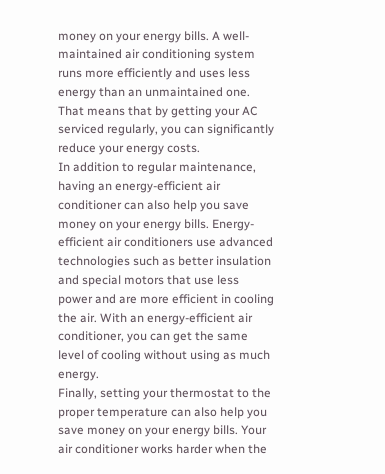money on your energy bills. A well-maintained air conditioning system runs more efficiently and uses less energy than an unmaintained one. That means that by getting your AC serviced regularly, you can significantly reduce your energy costs.
In addition to regular maintenance, having an energy-efficient air conditioner can also help you save money on your energy bills. Energy-efficient air conditioners use advanced technologies such as better insulation and special motors that use less power and are more efficient in cooling the air. With an energy-efficient air conditioner, you can get the same level of cooling without using as much energy.
Finally, setting your thermostat to the proper temperature can also help you save money on your energy bills. Your air conditioner works harder when the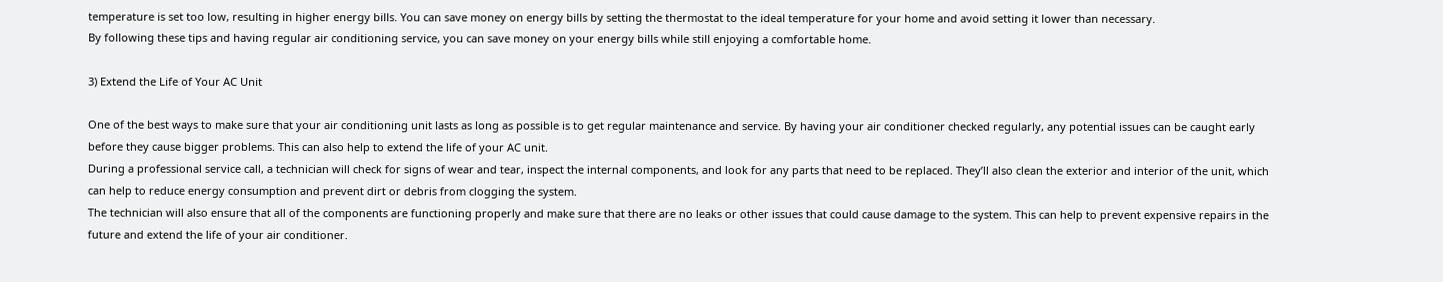temperature is set too low, resulting in higher energy bills. You can save money on energy bills by setting the thermostat to the ideal temperature for your home and avoid setting it lower than necessary.
By following these tips and having regular air conditioning service, you can save money on your energy bills while still enjoying a comfortable home.

3) Extend the Life of Your AC Unit

One of the best ways to make sure that your air conditioning unit lasts as long as possible is to get regular maintenance and service. By having your air conditioner checked regularly, any potential issues can be caught early before they cause bigger problems. This can also help to extend the life of your AC unit.
During a professional service call, a technician will check for signs of wear and tear, inspect the internal components, and look for any parts that need to be replaced. They’ll also clean the exterior and interior of the unit, which can help to reduce energy consumption and prevent dirt or debris from clogging the system.
The technician will also ensure that all of the components are functioning properly and make sure that there are no leaks or other issues that could cause damage to the system. This can help to prevent expensive repairs in the future and extend the life of your air conditioner.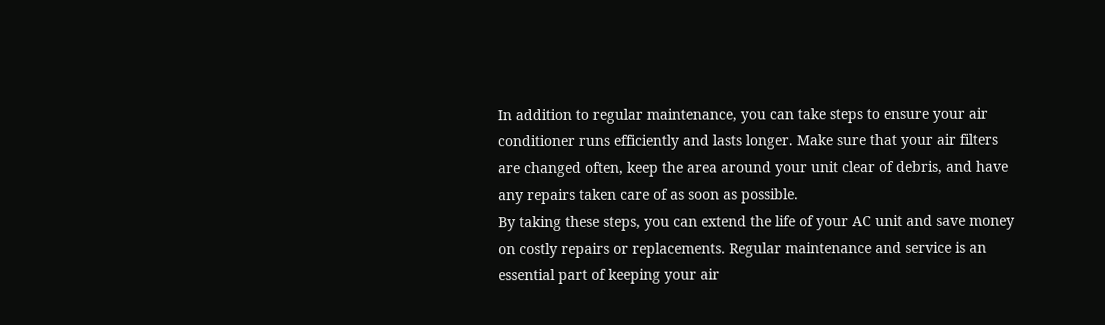In addition to regular maintenance, you can take steps to ensure your air conditioner runs efficiently and lasts longer. Make sure that your air filters are changed often, keep the area around your unit clear of debris, and have any repairs taken care of as soon as possible.
By taking these steps, you can extend the life of your AC unit and save money on costly repairs or replacements. Regular maintenance and service is an essential part of keeping your air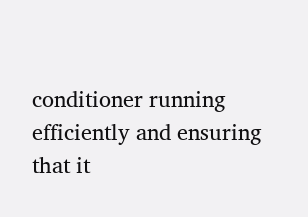conditioner running efficiently and ensuring that it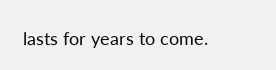lasts for years to come.